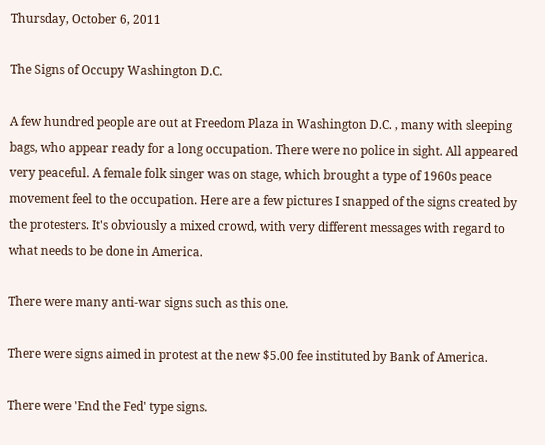Thursday, October 6, 2011

The Signs of Occupy Washington D.C.

A few hundred people are out at Freedom Plaza in Washington D.C. , many with sleeping bags, who appear ready for a long occupation. There were no police in sight. All appeared very peaceful. A female folk singer was on stage, which brought a type of 1960s peace movement feel to the occupation. Here are a few pictures I snapped of the signs created by the protesters. It's obviously a mixed crowd, with very different messages with regard to what needs to be done in America.

There were many anti-war signs such as this one.

There were signs aimed in protest at the new $5.00 fee instituted by Bank of America.

There were 'End the Fed' type signs.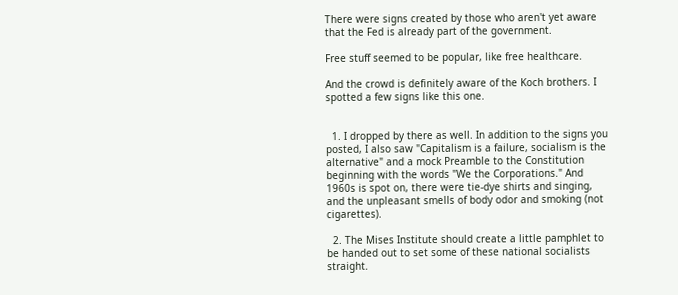There were signs created by those who aren't yet aware that the Fed is already part of the government.

Free stuff seemed to be popular, like free healthcare.

And the crowd is definitely aware of the Koch brothers. I spotted a few signs like this one.


  1. I dropped by there as well. In addition to the signs you posted, I also saw "Capitalism is a failure, socialism is the alternative" and a mock Preamble to the Constitution beginning with the words "We the Corporations." And 1960s is spot on, there were tie-dye shirts and singing, and the unpleasant smells of body odor and smoking (not cigarettes).

  2. The Mises Institute should create a little pamphlet to be handed out to set some of these national socialists straight.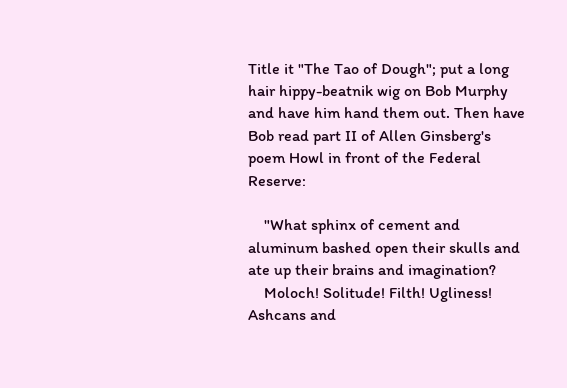Title it "The Tao of Dough"; put a long hair hippy-beatnik wig on Bob Murphy and have him hand them out. Then have Bob read part II of Allen Ginsberg's poem Howl in front of the Federal Reserve:

    "What sphinx of cement and aluminum bashed open their skulls and ate up their brains and imagination?
    Moloch! Solitude! Filth! Ugliness! Ashcans and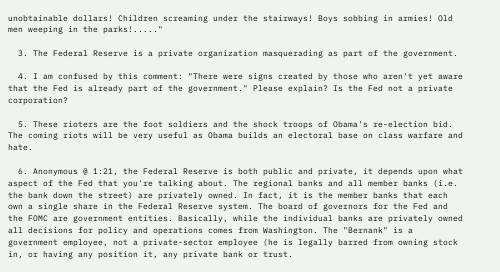unobtainable dollars! Children screaming under the stairways! Boys sobbing in armies! Old men weeping in the parks!....."

  3. The Federal Reserve is a private organization masquerading as part of the government.

  4. I am confused by this comment: "There were signs created by those who aren't yet aware that the Fed is already part of the government." Please explain? Is the Fed not a private corporation?

  5. These rioters are the foot soldiers and the shock troops of Obama's re-election bid. The coming riots will be very useful as Obama builds an electoral base on class warfare and hate.

  6. Anonymous @ 1:21, the Federal Reserve is both public and private, it depends upon what aspect of the Fed that you're talking about. The regional banks and all member banks (i.e. the bank down the street) are privately owned. In fact, it is the member banks that each own a single share in the Federal Reserve system. The board of governors for the Fed and the FOMC are government entities. Basically, while the individual banks are privately owned all decisions for policy and operations comes from Washington. The "Bernank" is a government employee, not a private-sector employee (he is legally barred from owning stock in, or having any position it, any private bank or trust.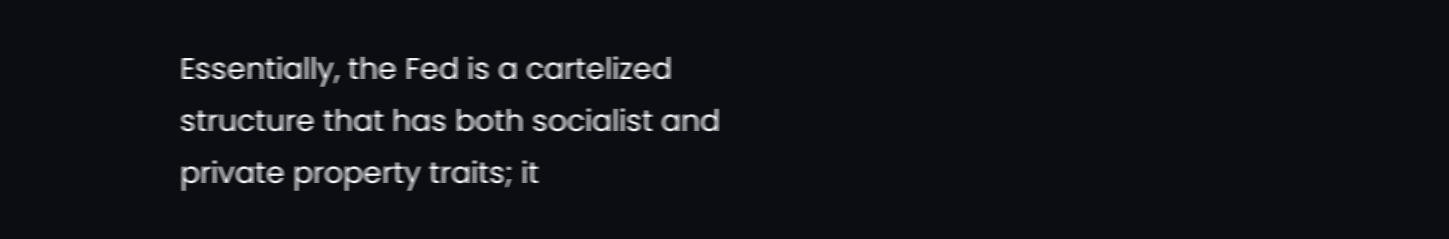Essentially, the Fed is a cartelized structure that has both socialist and private property traits; it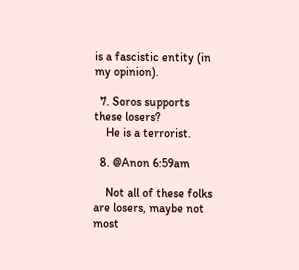is a fascistic entity (in my opinion).

  7. Soros supports these losers?
    He is a terrorist.

  8. @Anon 6:59am

    Not all of these folks are losers, maybe not most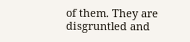of them. They are disgruntled and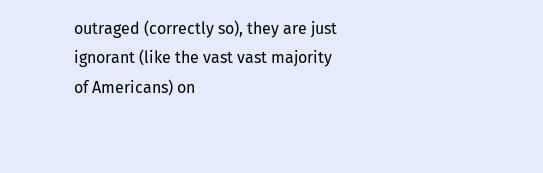outraged (correctly so), they are just ignorant (like the vast vast majority of Americans) on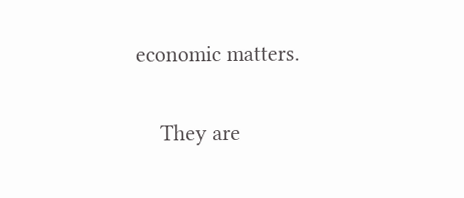economic matters.

    They are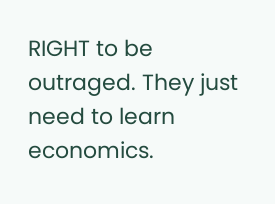RIGHT to be outraged. They just need to learn economics.